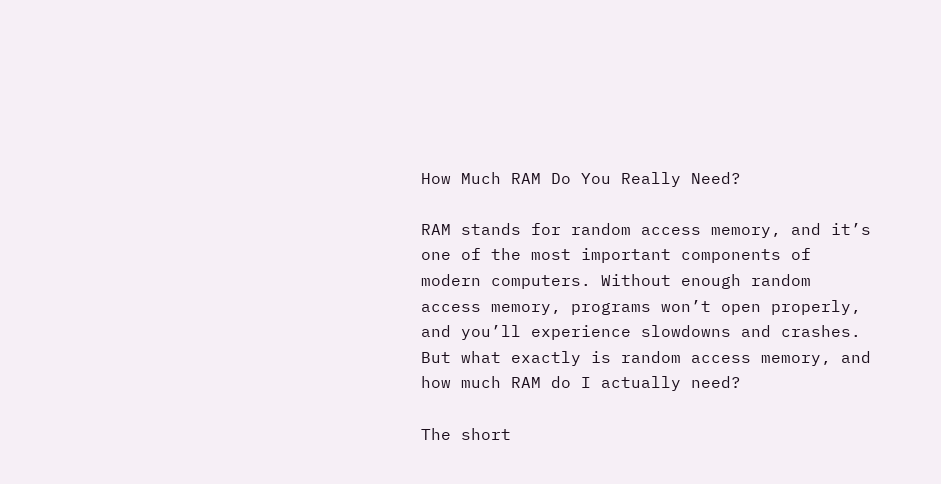How Much RAM Do You Really Need?

RAM stands for random access memory, and it’s one of the most important components of modern computers. Without enough random access memory, programs won’t open properly, and you’ll experience slowdowns and crashes. But what exactly is random access memory, and how much RAM do I actually need?

The short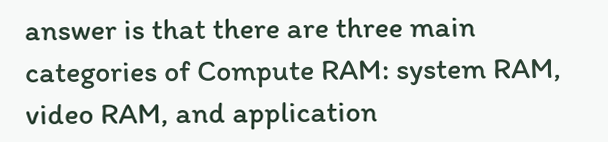answer is that there are three main categories of Compute RAM: system RAM, video RAM, and application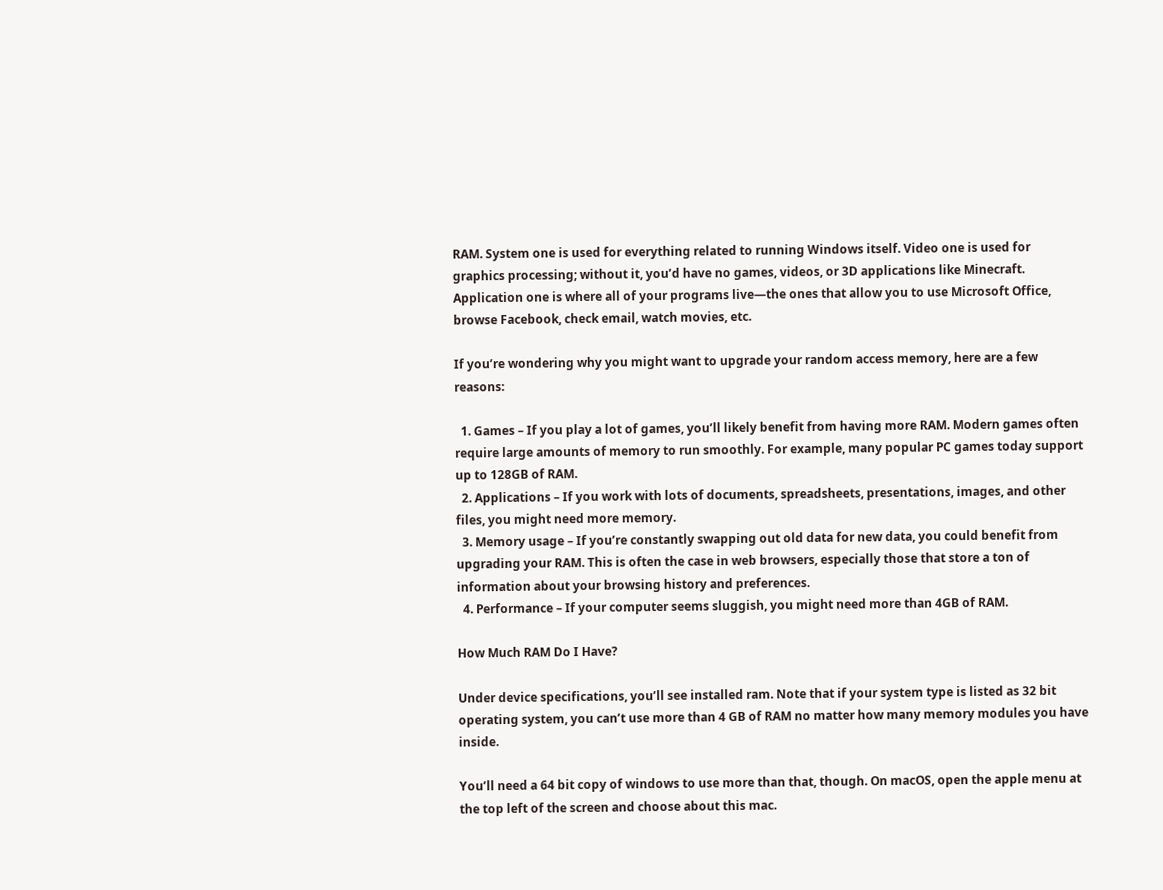RAM. System one is used for everything related to running Windows itself. Video one is used for graphics processing; without it, you’d have no games, videos, or 3D applications like Minecraft. Application one is where all of your programs live—the ones that allow you to use Microsoft Office, browse Facebook, check email, watch movies, etc.

If you’re wondering why you might want to upgrade your random access memory, here are a few reasons:

  1. Games – If you play a lot of games, you’ll likely benefit from having more RAM. Modern games often require large amounts of memory to run smoothly. For example, many popular PC games today support up to 128GB of RAM.
  2. Applications – If you work with lots of documents, spreadsheets, presentations, images, and other files, you might need more memory.
  3. Memory usage – If you’re constantly swapping out old data for new data, you could benefit from upgrading your RAM. This is often the case in web browsers, especially those that store a ton of information about your browsing history and preferences.
  4. Performance – If your computer seems sluggish, you might need more than 4GB of RAM.

How Much RAM Do I Have?

Under device specifications, you’ll see installed ram. Note that if your system type is listed as 32 bit operating system, you can’t use more than 4 GB of RAM no matter how many memory modules you have inside.

You’ll need a 64 bit copy of windows to use more than that, though. On macOS, open the apple menu at the top left of the screen and choose about this mac.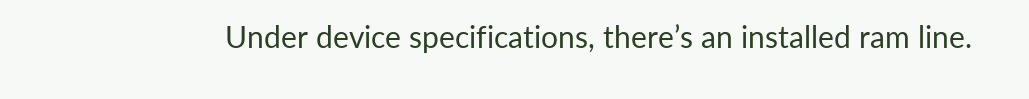Under device specifications, there’s an installed ram line.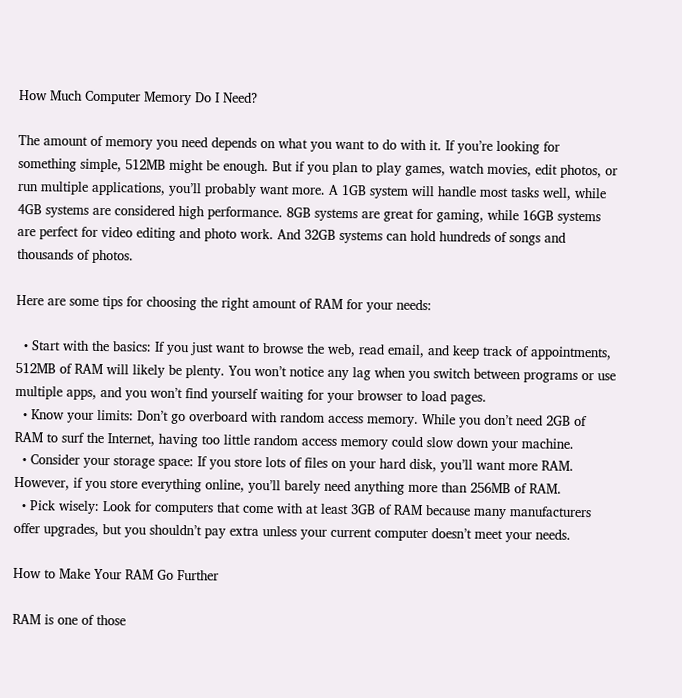How Much Computer Memory Do I Need?

The amount of memory you need depends on what you want to do with it. If you’re looking for something simple, 512MB might be enough. But if you plan to play games, watch movies, edit photos, or run multiple applications, you’ll probably want more. A 1GB system will handle most tasks well, while 4GB systems are considered high performance. 8GB systems are great for gaming, while 16GB systems are perfect for video editing and photo work. And 32GB systems can hold hundreds of songs and thousands of photos.

Here are some tips for choosing the right amount of RAM for your needs:

  • Start with the basics: If you just want to browse the web, read email, and keep track of appointments, 512MB of RAM will likely be plenty. You won’t notice any lag when you switch between programs or use multiple apps, and you won’t find yourself waiting for your browser to load pages.
  • Know your limits: Don’t go overboard with random access memory. While you don’t need 2GB of RAM to surf the Internet, having too little random access memory could slow down your machine.
  • Consider your storage space: If you store lots of files on your hard disk, you’ll want more RAM. However, if you store everything online, you’ll barely need anything more than 256MB of RAM.
  • Pick wisely: Look for computers that come with at least 3GB of RAM because many manufacturers offer upgrades, but you shouldn’t pay extra unless your current computer doesn’t meet your needs.

How to Make Your RAM Go Further

RAM is one of those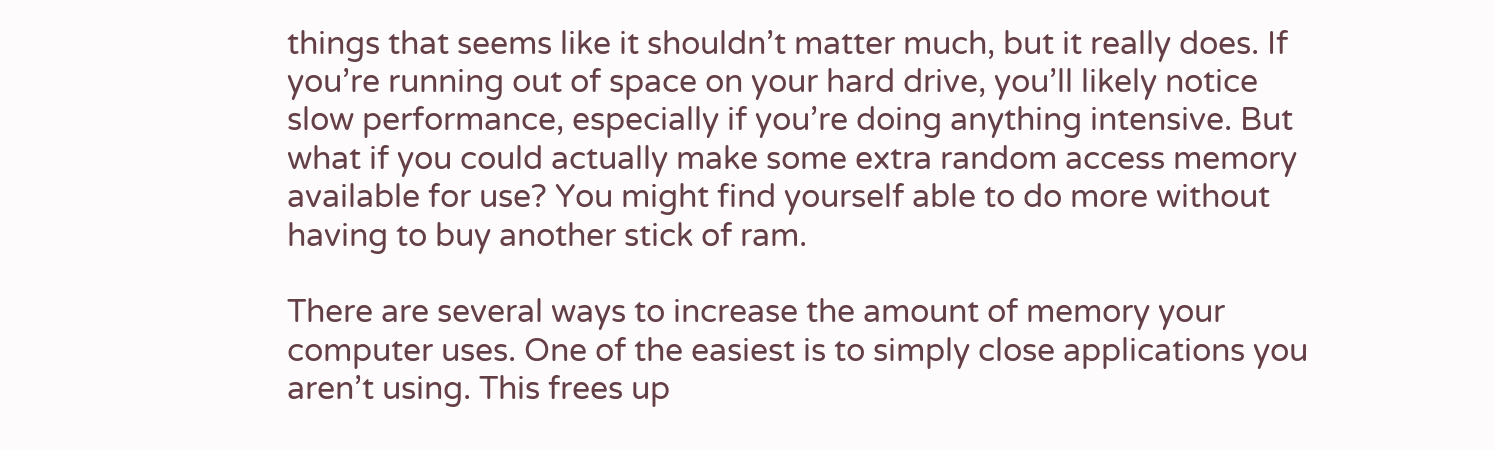things that seems like it shouldn’t matter much, but it really does. If you’re running out of space on your hard drive, you’ll likely notice slow performance, especially if you’re doing anything intensive. But what if you could actually make some extra random access memory available for use? You might find yourself able to do more without having to buy another stick of ram.

There are several ways to increase the amount of memory your computer uses. One of the easiest is to simply close applications you aren’t using. This frees up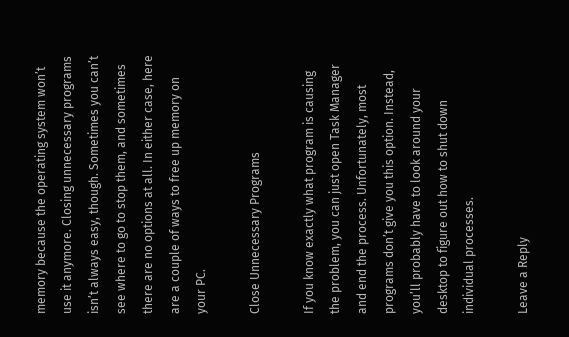memory because the operating system won’t use it anymore. Closing unnecessary programs isn’t always easy, though. Sometimes you can’t see where to go to stop them, and sometimes there are no options at all. In either case, here are a couple of ways to free up memory on your PC.

Close Unnecessary Programs

If you know exactly what program is causing the problem, you can just open Task Manager and end the process. Unfortunately, most programs don’t give you this option. Instead, you’ll probably have to look around your desktop to figure out how to shut down individual processes.

Leave a Reply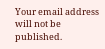Your email address will not be published.